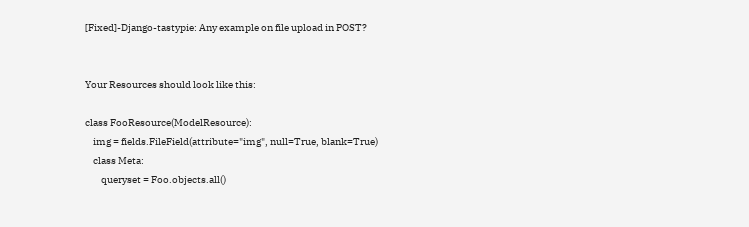[Fixed]-Django-tastypie: Any example on file upload in POST?


Your Resources should look like this:

class FooResource(ModelResource):
    img = fields.FileField(attribute="img", null=True, blank=True)
    class Meta:
        queryset = Foo.objects.all()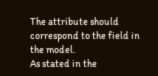The attribute should correspond to the field in the model.
As stated in the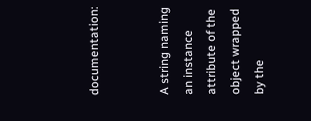documentation:


A string naming an instance attribute of the object wrapped by the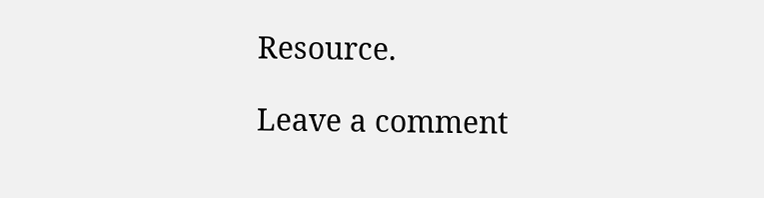Resource.

Leave a comment